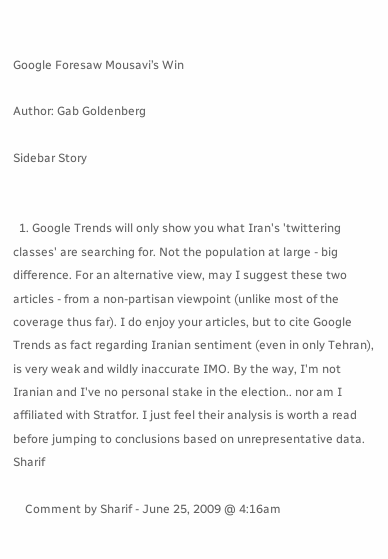Google Foresaw Mousavi’s Win

Author: Gab Goldenberg

Sidebar Story


  1. Google Trends will only show you what Iran's 'twittering classes' are searching for. Not the population at large - big difference. For an alternative view, may I suggest these two articles - from a non-partisan viewpoint (unlike most of the coverage thus far). I do enjoy your articles, but to cite Google Trends as fact regarding Iranian sentiment (even in only Tehran), is very weak and wildly inaccurate IMO. By the way, I'm not Iranian and I've no personal stake in the election.. nor am I affiliated with Stratfor. I just feel their analysis is worth a read before jumping to conclusions based on unrepresentative data. Sharif

    Comment by Sharif - June 25, 2009 @ 4:16am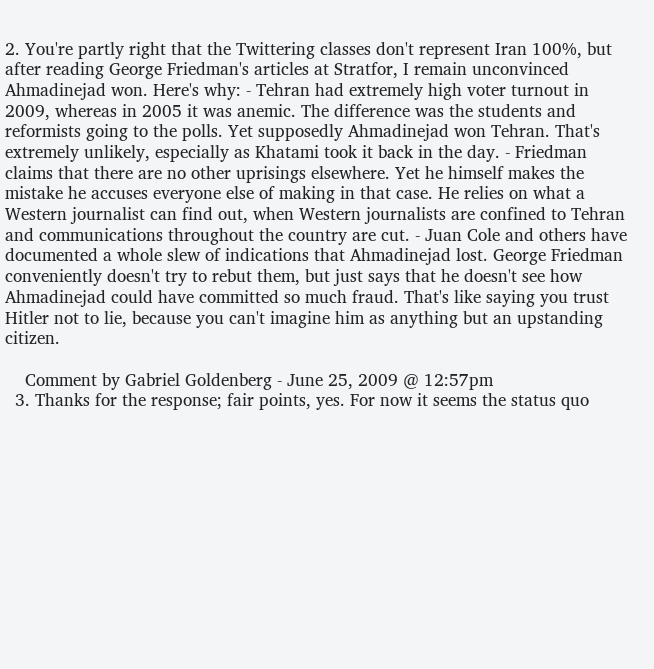2. You're partly right that the Twittering classes don't represent Iran 100%, but after reading George Friedman's articles at Stratfor, I remain unconvinced Ahmadinejad won. Here's why: - Tehran had extremely high voter turnout in 2009, whereas in 2005 it was anemic. The difference was the students and reformists going to the polls. Yet supposedly Ahmadinejad won Tehran. That's extremely unlikely, especially as Khatami took it back in the day. - Friedman claims that there are no other uprisings elsewhere. Yet he himself makes the mistake he accuses everyone else of making in that case. He relies on what a Western journalist can find out, when Western journalists are confined to Tehran and communications throughout the country are cut. - Juan Cole and others have documented a whole slew of indications that Ahmadinejad lost. George Friedman conveniently doesn't try to rebut them, but just says that he doesn't see how Ahmadinejad could have committed so much fraud. That's like saying you trust Hitler not to lie, because you can't imagine him as anything but an upstanding citizen.

    Comment by Gabriel Goldenberg - June 25, 2009 @ 12:57pm
  3. Thanks for the response; fair points, yes. For now it seems the status quo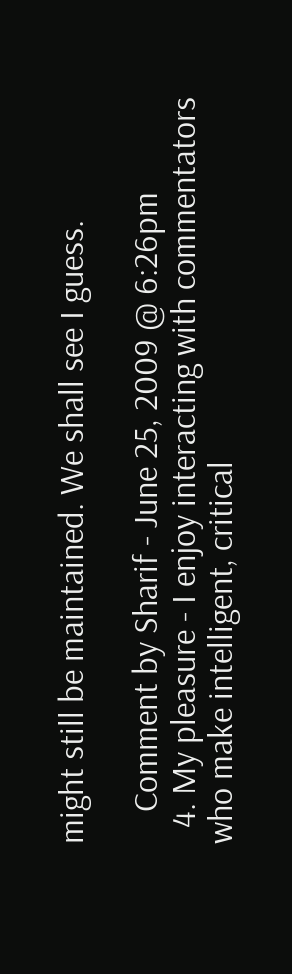might still be maintained. We shall see I guess.

    Comment by Sharif - June 25, 2009 @ 6:26pm
  4. My pleasure - I enjoy interacting with commentators who make intelligent, critical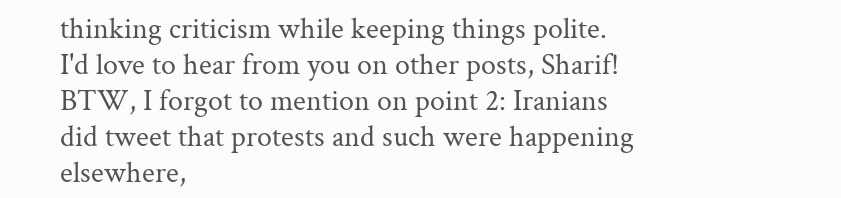thinking criticism while keeping things polite. I'd love to hear from you on other posts, Sharif! BTW, I forgot to mention on point 2: Iranians did tweet that protests and such were happening elsewhere,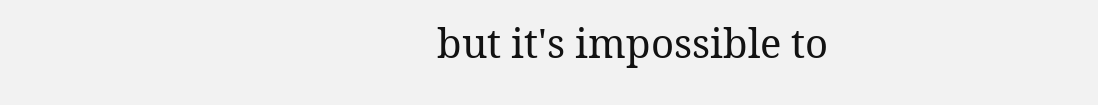but it's impossible to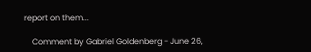report on them...

    Comment by Gabriel Goldenberg - June 26,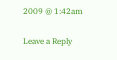2009 @ 1:42am

Leave a Reply